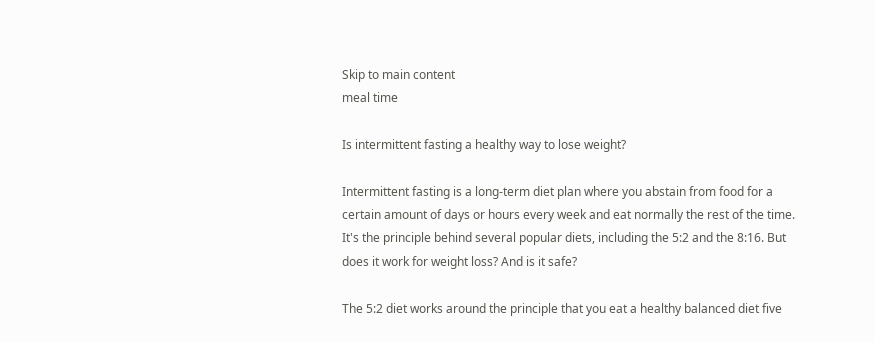Skip to main content
meal time

Is intermittent fasting a healthy way to lose weight?

Intermittent fasting is a long-term diet plan where you abstain from food for a certain amount of days or hours every week and eat normally the rest of the time. It's the principle behind several popular diets, including the 5:2 and the 8:16. But does it work for weight loss? And is it safe?

The 5:2 diet works around the principle that you eat a healthy balanced diet five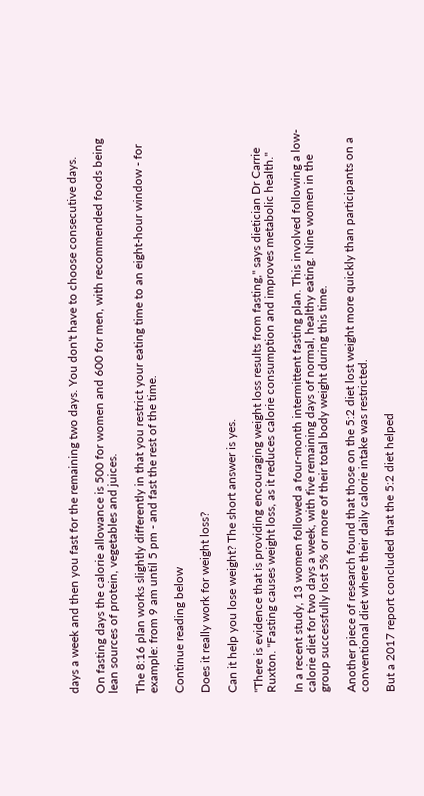days a week and then you fast for the remaining two days. You don't have to choose consecutive days.

On fasting days the calorie allowance is 500 for women and 600 for men, with recommended foods being lean sources of protein, vegetables and juices.

The 8:16 plan works slightly differently in that you restrict your eating time to an eight-hour window - for example: from 9 am until 5 pm - and fast the rest of the time.

Continue reading below

Does it really work for weight loss?

Can it help you lose weight? The short answer is yes.

"There is evidence that is providing encouraging weight loss results from fasting," says dietician Dr Carrie Ruxton. "Fasting causes weight loss, as it reduces calorie consumption and improves metabolic health."

In a recent study, 13 women followed a four-month intermittent fasting plan. This involved following a low-calorie diet for two days a week, with five remaining days of normal, healthy eating. Nine women in the group successfully lost 5% or more of their total body weight during this time.

Another piece of research found that those on the 5:2 diet lost weight more quickly than participants on a conventional diet where their daily calorie intake was restricted.

But a 2017 report concluded that the 5:2 diet helped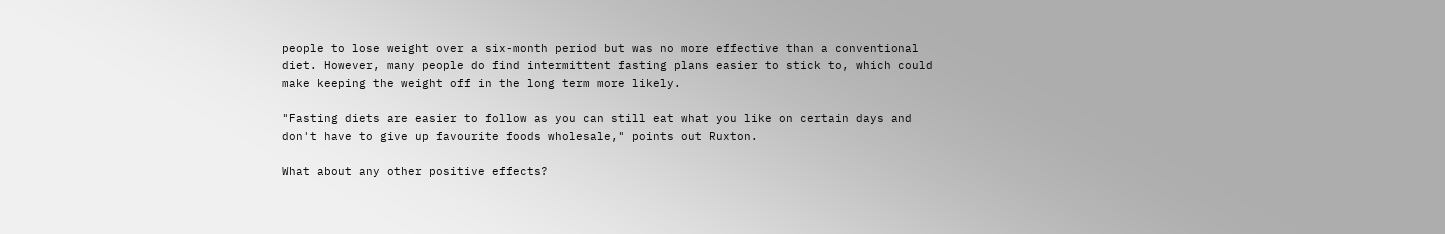people to lose weight over a six-month period but was no more effective than a conventional diet. However, many people do find intermittent fasting plans easier to stick to, which could make keeping the weight off in the long term more likely.

"Fasting diets are easier to follow as you can still eat what you like on certain days and don't have to give up favourite foods wholesale," points out Ruxton.

What about any other positive effects?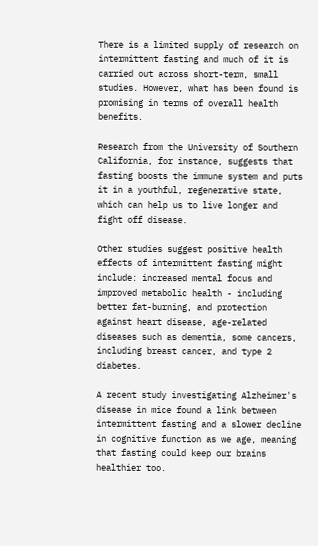There is a limited supply of research on intermittent fasting and much of it is carried out across short-term, small studies. However, what has been found is promising in terms of overall health benefits.

Research from the University of Southern California, for instance, suggests that fasting boosts the immune system and puts it in a youthful, regenerative state, which can help us to live longer and fight off disease.

Other studies suggest positive health effects of intermittent fasting might include: increased mental focus and improved metabolic health - including better fat-burning, and protection against heart disease, age-related diseases such as dementia, some cancers, including breast cancer, and type 2 diabetes.

A recent study investigating Alzheimer's disease in mice found a link between intermittent fasting and a slower decline in cognitive function as we age, meaning that fasting could keep our brains healthier too.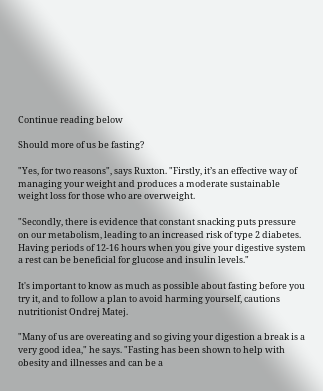Continue reading below

Should more of us be fasting?

"Yes, for two reasons", says Ruxton. "Firstly, it’s an effective way of managing your weight and produces a moderate sustainable weight loss for those who are overweight.

"Secondly, there is evidence that constant snacking puts pressure on our metabolism, leading to an increased risk of type 2 diabetes. Having periods of 12-16 hours when you give your digestive system a rest can be beneficial for glucose and insulin levels."

It's important to know as much as possible about fasting before you try it, and to follow a plan to avoid harming yourself, cautions nutritionist Ondrej Matej.

"Many of us are overeating and so giving your digestion a break is a very good idea," he says. "Fasting has been shown to help with obesity and illnesses and can be a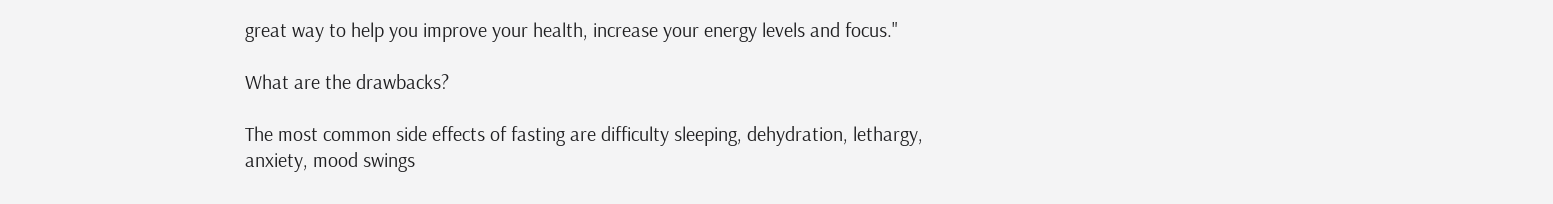great way to help you improve your health, increase your energy levels and focus."

What are the drawbacks?

The most common side effects of fasting are difficulty sleeping, dehydration, lethargy, anxiety, mood swings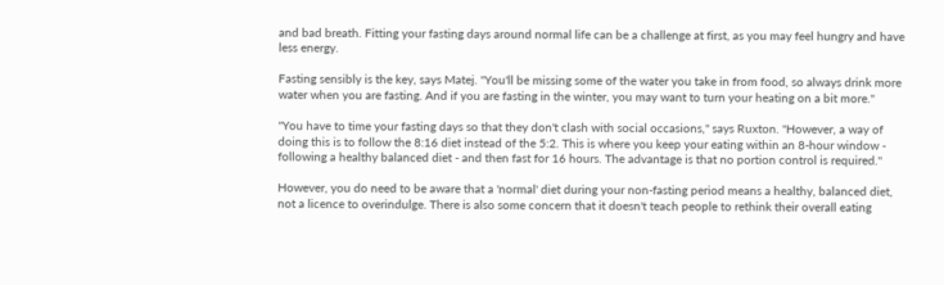and bad breath. Fitting your fasting days around normal life can be a challenge at first, as you may feel hungry and have less energy.

Fasting sensibly is the key, says Matej. "You'll be missing some of the water you take in from food, so always drink more water when you are fasting. And if you are fasting in the winter, you may want to turn your heating on a bit more."

"You have to time your fasting days so that they don't clash with social occasions," says Ruxton. "However, a way of doing this is to follow the 8:16 diet instead of the 5:2. This is where you keep your eating within an 8-hour window - following a healthy balanced diet - and then fast for 16 hours. The advantage is that no portion control is required."

However, you do need to be aware that a 'normal' diet during your non-fasting period means a healthy, balanced diet, not a licence to overindulge. There is also some concern that it doesn't teach people to rethink their overall eating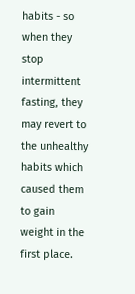habits - so when they stop intermittent fasting, they may revert to the unhealthy habits which caused them to gain weight in the first place.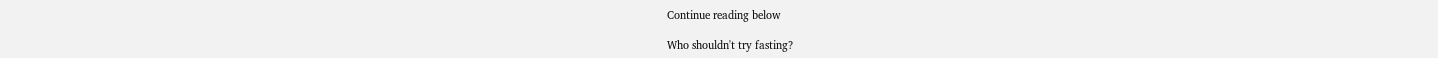Continue reading below

Who shouldn't try fasting?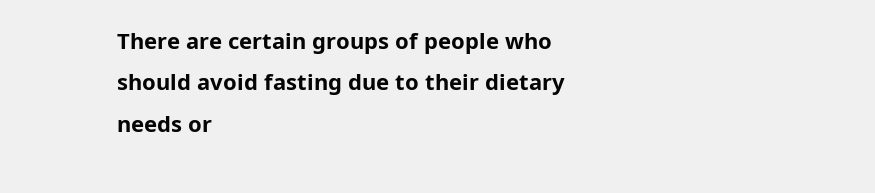There are certain groups of people who should avoid fasting due to their dietary needs or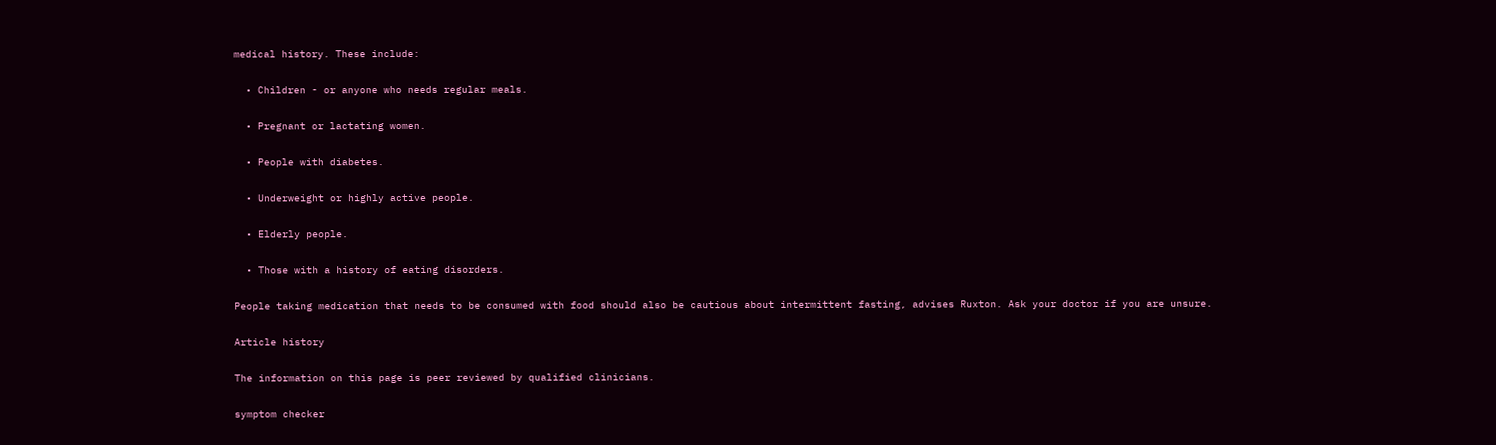medical history. These include:

  • Children - or anyone who needs regular meals.

  • Pregnant or lactating women.

  • People with diabetes.

  • Underweight or highly active people.

  • Elderly people.

  • Those with a history of eating disorders.

People taking medication that needs to be consumed with food should also be cautious about intermittent fasting, advises Ruxton. Ask your doctor if you are unsure.

Article history

The information on this page is peer reviewed by qualified clinicians.

symptom checker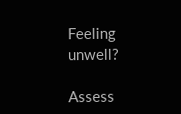Feeling unwell?

Assess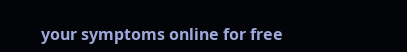your symptoms online for free